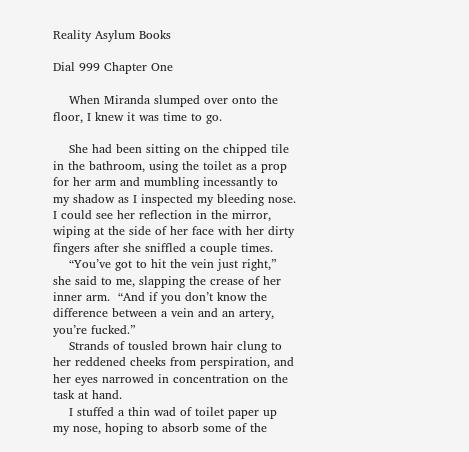Reality Asylum Books

Dial 999 Chapter One

    When Miranda slumped over onto the floor, I knew it was time to go.

    She had been sitting on the chipped tile in the bathroom, using the toilet as a prop for her arm and mumbling incessantly to my shadow as I inspected my bleeding nose.  I could see her reflection in the mirror, wiping at the side of her face with her dirty fingers after she sniffled a couple times.
    “You’ve got to hit the vein just right,” she said to me, slapping the crease of her inner arm.  “And if you don’t know the difference between a vein and an artery, you’re fucked.”
    Strands of tousled brown hair clung to her reddened cheeks from perspiration, and her eyes narrowed in concentration on the task at hand.
    I stuffed a thin wad of toilet paper up my nose, hoping to absorb some of the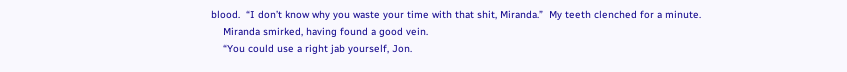blood.  “I don’t know why you waste your time with that shit, Miranda.”  My teeth clenched for a minute.
    Miranda smirked, having found a good vein.
    “You could use a right jab yourself, Jon.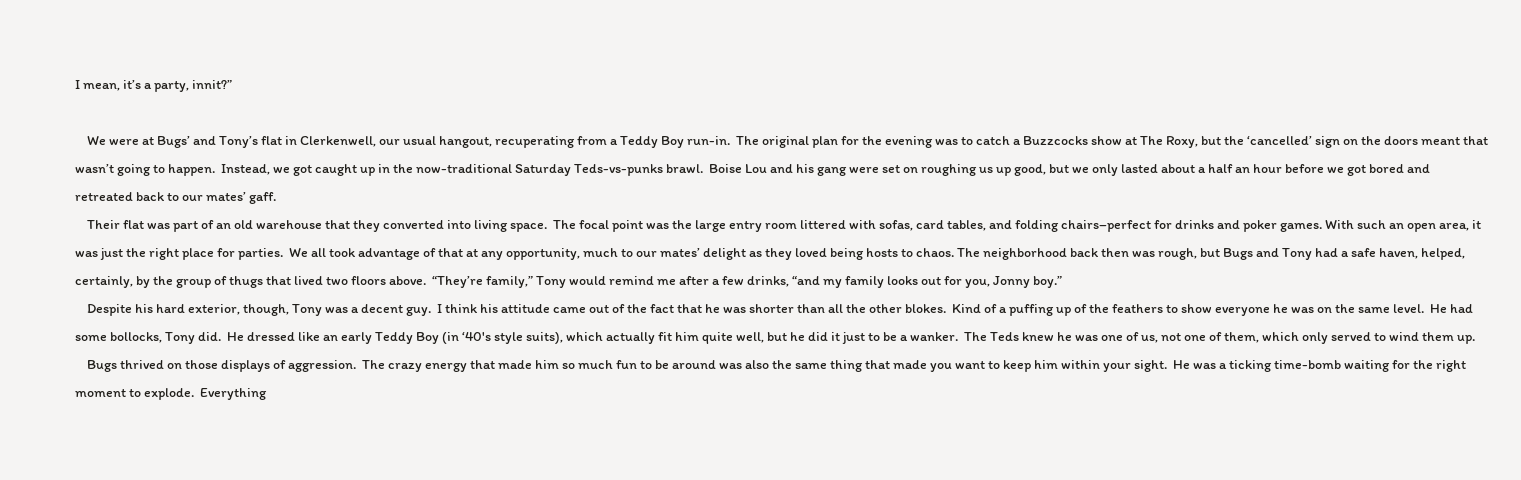I mean, it’s a party, innit?”

    We were at Bugs’ and Tony’s flat in Clerkenwell, our usual hangout, recuperating from a Teddy Boy run-in.  The original plan for the evening was to catch a Buzzcocks show at The Roxy, but the ‘cancelled’ sign on the doors meant that wasn’t going to happen.  Instead, we got caught up in the now-traditional Saturday Teds-vs-punks brawl.  Boise Lou and his gang were set on roughing us up good, but we only lasted about a half an hour before we got bored and retreated back to our mates’ gaff.
    Their flat was part of an old warehouse that they converted into living space.  The focal point was the large entry room littered with sofas, card tables, and folding chairs–perfect for drinks and poker games. With such an open area, it was just the right place for parties.  We all took advantage of that at any opportunity, much to our mates’ delight as they loved being hosts to chaos. The neighborhood back then was rough, but Bugs and Tony had a safe haven, helped, certainly, by the group of thugs that lived two floors above.  “They’re family,” Tony would remind me after a few drinks, “and my family looks out for you, Jonny boy.”
    Despite his hard exterior, though, Tony was a decent guy.  I think his attitude came out of the fact that he was shorter than all the other blokes.  Kind of a puffing up of the feathers to show everyone he was on the same level.  He had some bollocks, Tony did.  He dressed like an early Teddy Boy (in ‘40's style suits), which actually fit him quite well, but he did it just to be a wanker.  The Teds knew he was one of us, not one of them, which only served to wind them up.
    Bugs thrived on those displays of aggression.  The crazy energy that made him so much fun to be around was also the same thing that made you want to keep him within your sight.  He was a ticking time-bomb waiting for the right moment to explode.  Everything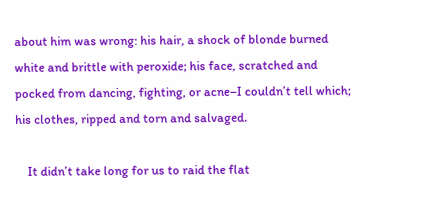about him was wrong: his hair, a shock of blonde burned white and brittle with peroxide; his face, scratched and pocked from dancing, fighting, or acne–I couldn’t tell which; his clothes, ripped and torn and salvaged.

    It didn’t take long for us to raid the flat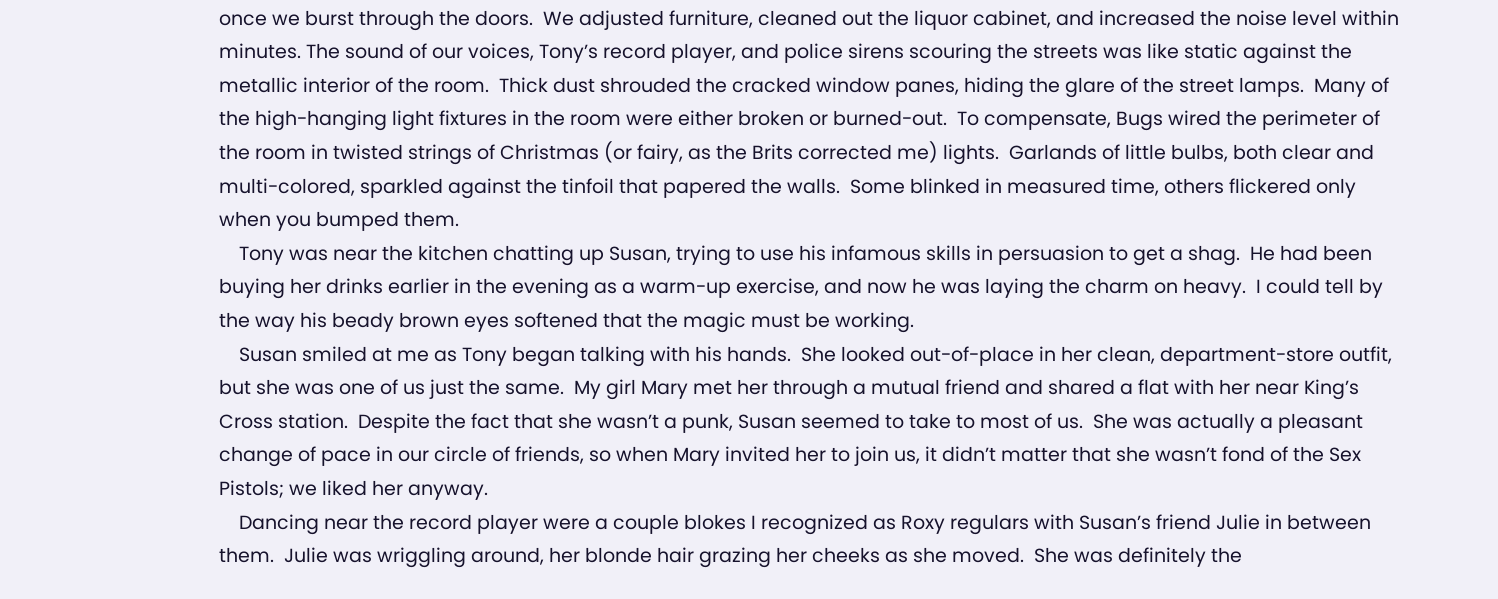once we burst through the doors.  We adjusted furniture, cleaned out the liquor cabinet, and increased the noise level within minutes. The sound of our voices, Tony’s record player, and police sirens scouring the streets was like static against the metallic interior of the room.  Thick dust shrouded the cracked window panes, hiding the glare of the street lamps.  Many of the high-hanging light fixtures in the room were either broken or burned-out.  To compensate, Bugs wired the perimeter of the room in twisted strings of Christmas (or fairy, as the Brits corrected me) lights.  Garlands of little bulbs, both clear and multi-colored, sparkled against the tinfoil that papered the walls.  Some blinked in measured time, others flickered only when you bumped them.
    Tony was near the kitchen chatting up Susan, trying to use his infamous skills in persuasion to get a shag.  He had been buying her drinks earlier in the evening as a warm-up exercise, and now he was laying the charm on heavy.  I could tell by the way his beady brown eyes softened that the magic must be working.
    Susan smiled at me as Tony began talking with his hands.  She looked out-of-place in her clean, department-store outfit, but she was one of us just the same.  My girl Mary met her through a mutual friend and shared a flat with her near King’s Cross station.  Despite the fact that she wasn’t a punk, Susan seemed to take to most of us.  She was actually a pleasant change of pace in our circle of friends, so when Mary invited her to join us, it didn’t matter that she wasn’t fond of the Sex Pistols; we liked her anyway.
    Dancing near the record player were a couple blokes I recognized as Roxy regulars with Susan’s friend Julie in between them.  Julie was wriggling around, her blonde hair grazing her cheeks as she moved.  She was definitely the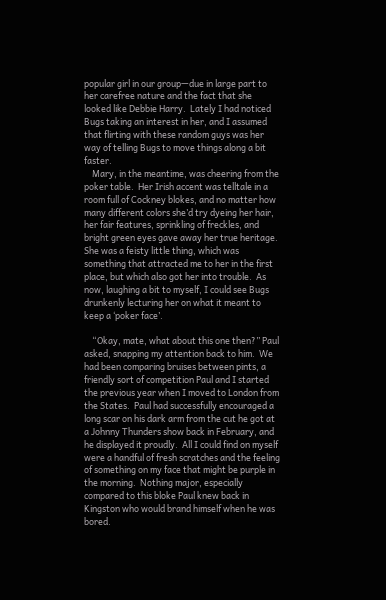popular girl in our group—due in large part to her carefree nature and the fact that she looked like Debbie Harry.  Lately I had noticed Bugs taking an interest in her, and I assumed that flirting with these random guys was her way of telling Bugs to move things along a bit faster.
    Mary, in the meantime, was cheering from the poker table.  Her Irish accent was telltale in a room full of Cockney blokes, and no matter how many different colors she’d try dyeing her hair, her fair features, sprinkling of freckles, and bright green eyes gave away her true heritage.  She was a feisty little thing, which was something that attracted me to her in the first place, but which also got her into trouble.  As now, laughing a bit to myself, I could see Bugs drunkenly lecturing her on what it meant to keep a ‘poker face’.

    “Okay, mate, what about this one then?” Paul asked, snapping my attention back to him.  We had been comparing bruises between pints, a friendly sort of competition Paul and I started the previous year when I moved to London from the States.  Paul had successfully encouraged a long scar on his dark arm from the cut he got at a Johnny Thunders show back in February, and he displayed it proudly.  All I could find on myself were a handful of fresh scratches and the feeling of something on my face that might be purple in the morning.  Nothing major, especially compared to this bloke Paul knew back in Kingston who would brand himself when he was bored.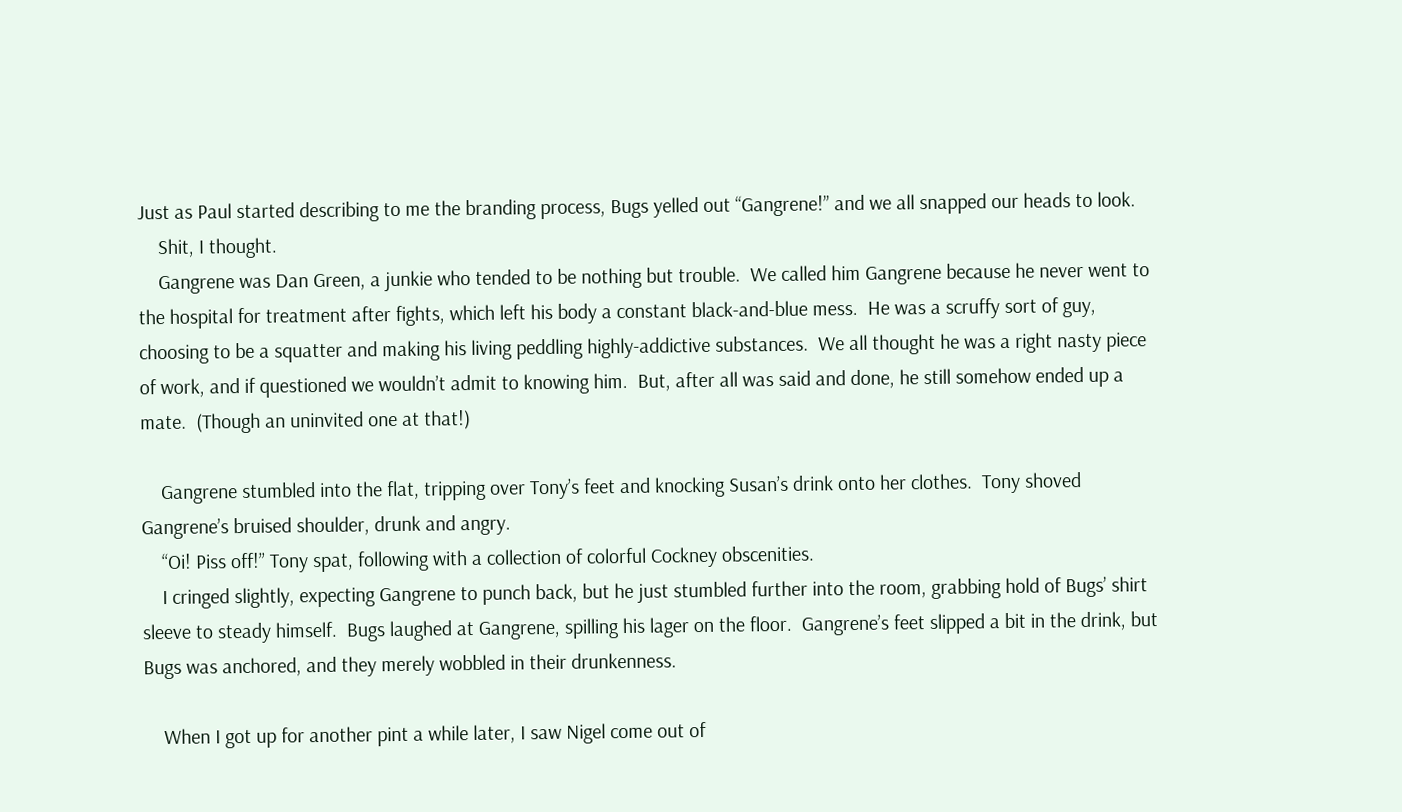Just as Paul started describing to me the branding process, Bugs yelled out “Gangrene!” and we all snapped our heads to look.
    Shit, I thought.
    Gangrene was Dan Green, a junkie who tended to be nothing but trouble.  We called him Gangrene because he never went to the hospital for treatment after fights, which left his body a constant black-and-blue mess.  He was a scruffy sort of guy, choosing to be a squatter and making his living peddling highly-addictive substances.  We all thought he was a right nasty piece of work, and if questioned we wouldn’t admit to knowing him.  But, after all was said and done, he still somehow ended up a mate.  (Though an uninvited one at that!)

    Gangrene stumbled into the flat, tripping over Tony’s feet and knocking Susan’s drink onto her clothes.  Tony shoved Gangrene’s bruised shoulder, drunk and angry.
    “Oi! Piss off!” Tony spat, following with a collection of colorful Cockney obscenities.
    I cringed slightly, expecting Gangrene to punch back, but he just stumbled further into the room, grabbing hold of Bugs’ shirt sleeve to steady himself.  Bugs laughed at Gangrene, spilling his lager on the floor.  Gangrene’s feet slipped a bit in the drink, but Bugs was anchored, and they merely wobbled in their drunkenness.

    When I got up for another pint a while later, I saw Nigel come out of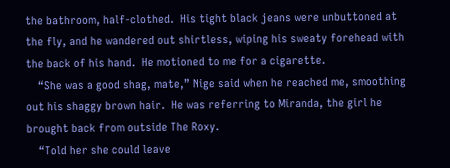the bathroom, half-clothed.  His tight black jeans were unbuttoned at the fly, and he wandered out shirtless, wiping his sweaty forehead with the back of his hand.  He motioned to me for a cigarette.
    “She was a good shag, mate,” Nige said when he reached me, smoothing out his shaggy brown hair.  He was referring to Miranda, the girl he brought back from outside The Roxy.
    “Told her she could leave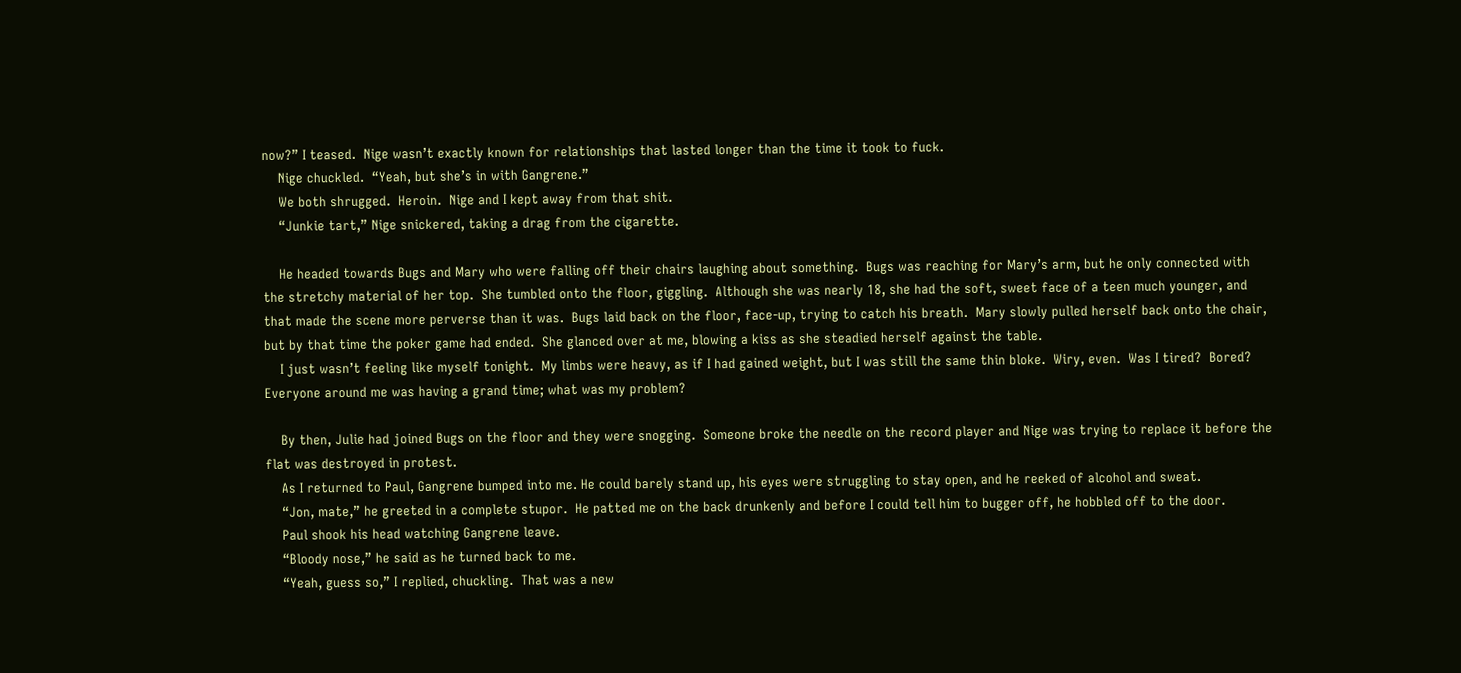now?” I teased.  Nige wasn’t exactly known for relationships that lasted longer than the time it took to fuck.
    Nige chuckled.  “Yeah, but she’s in with Gangrene.”
    We both shrugged.  Heroin.  Nige and I kept away from that shit.
    “Junkie tart,” Nige snickered, taking a drag from the cigarette.

    He headed towards Bugs and Mary who were falling off their chairs laughing about something.  Bugs was reaching for Mary’s arm, but he only connected with the stretchy material of her top.  She tumbled onto the floor, giggling.  Although she was nearly 18, she had the soft, sweet face of a teen much younger, and that made the scene more perverse than it was.  Bugs laid back on the floor, face-up, trying to catch his breath.  Mary slowly pulled herself back onto the chair, but by that time the poker game had ended.  She glanced over at me, blowing a kiss as she steadied herself against the table.
    I just wasn’t feeling like myself tonight.  My limbs were heavy, as if I had gained weight, but I was still the same thin bloke.  Wiry, even.  Was I tired?  Bored?  Everyone around me was having a grand time; what was my problem?

    By then, Julie had joined Bugs on the floor and they were snogging.  Someone broke the needle on the record player and Nige was trying to replace it before the flat was destroyed in protest.
    As I returned to Paul, Gangrene bumped into me. He could barely stand up, his eyes were struggling to stay open, and he reeked of alcohol and sweat.
    “Jon, mate,” he greeted in a complete stupor.  He patted me on the back drunkenly and before I could tell him to bugger off, he hobbled off to the door.
    Paul shook his head watching Gangrene leave.
    “Bloody nose,” he said as he turned back to me.
    “Yeah, guess so,” I replied, chuckling.  That was a new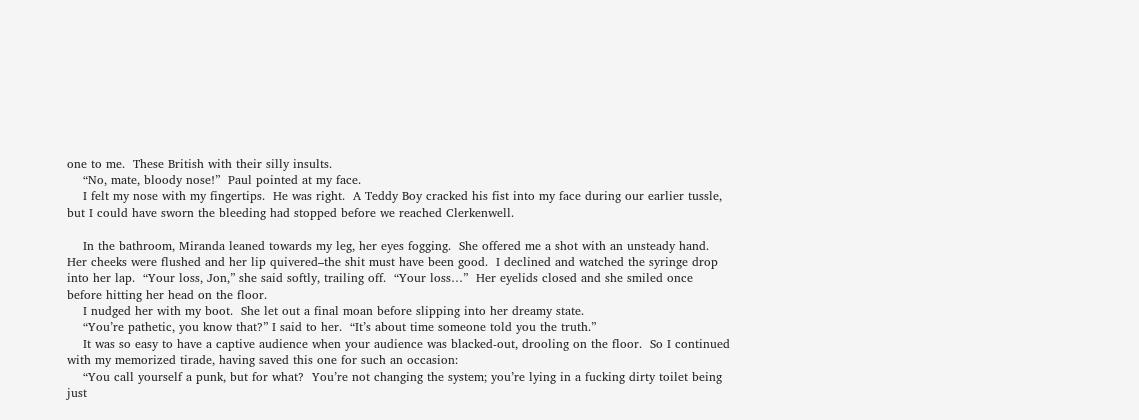one to me.  These British with their silly insults.
    “No, mate, bloody nose!”  Paul pointed at my face.
    I felt my nose with my fingertips.  He was right.  A Teddy Boy cracked his fist into my face during our earlier tussle, but I could have sworn the bleeding had stopped before we reached Clerkenwell.

    In the bathroom, Miranda leaned towards my leg, her eyes fogging.  She offered me a shot with an unsteady hand.  Her cheeks were flushed and her lip quivered–the shit must have been good.  I declined and watched the syringe drop into her lap.  “Your loss, Jon,” she said softly, trailing off.  “Your loss…”  Her eyelids closed and she smiled once before hitting her head on the floor.
    I nudged her with my boot.  She let out a final moan before slipping into her dreamy state.
    “You’re pathetic, you know that?” I said to her.  “It’s about time someone told you the truth.”
    It was so easy to have a captive audience when your audience was blacked-out, drooling on the floor.  So I continued with my memorized tirade, having saved this one for such an occasion:
    “You call yourself a punk, but for what?  You’re not changing the system; you’re lying in a fucking dirty toilet being just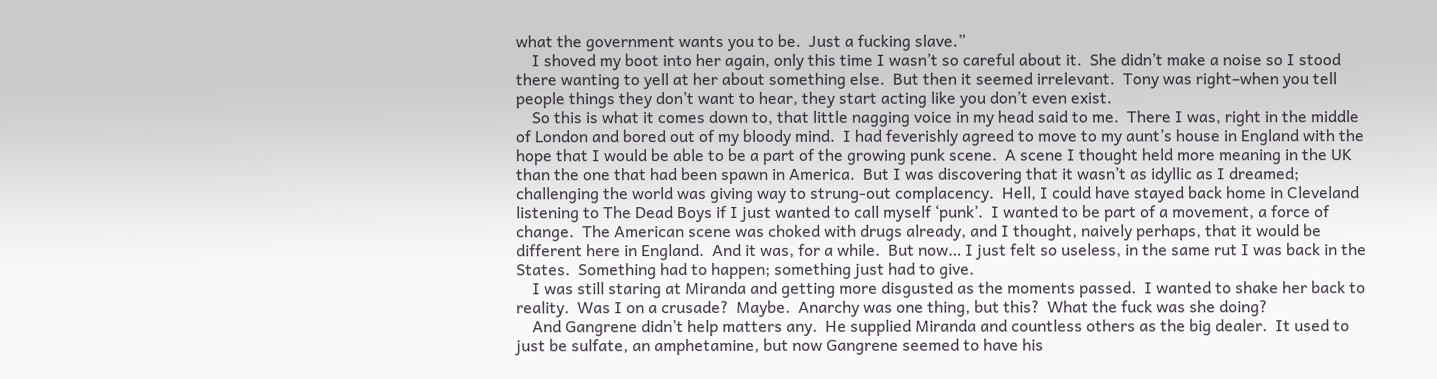what the government wants you to be.  Just a fucking slave.”
    I shoved my boot into her again, only this time I wasn’t so careful about it.  She didn’t make a noise so I stood there wanting to yell at her about something else.  But then it seemed irrelevant.  Tony was right–when you tell people things they don’t want to hear, they start acting like you don’t even exist.
    So this is what it comes down to, that little nagging voice in my head said to me.  There I was, right in the middle of London and bored out of my bloody mind.  I had feverishly agreed to move to my aunt’s house in England with the hope that I would be able to be a part of the growing punk scene.  A scene I thought held more meaning in the UK than the one that had been spawn in America.  But I was discovering that it wasn’t as idyllic as I dreamed; challenging the world was giving way to strung-out complacency.  Hell, I could have stayed back home in Cleveland listening to The Dead Boys if I just wanted to call myself ‘punk’.  I wanted to be part of a movement, a force of change.  The American scene was choked with drugs already, and I thought, naively perhaps, that it would be different here in England.  And it was, for a while.  But now… I just felt so useless, in the same rut I was back in the States.  Something had to happen; something just had to give.
    I was still staring at Miranda and getting more disgusted as the moments passed.  I wanted to shake her back to reality.  Was I on a crusade?  Maybe.  Anarchy was one thing, but this?  What the fuck was she doing?
    And Gangrene didn’t help matters any.  He supplied Miranda and countless others as the big dealer.  It used to just be sulfate, an amphetamine, but now Gangrene seemed to have his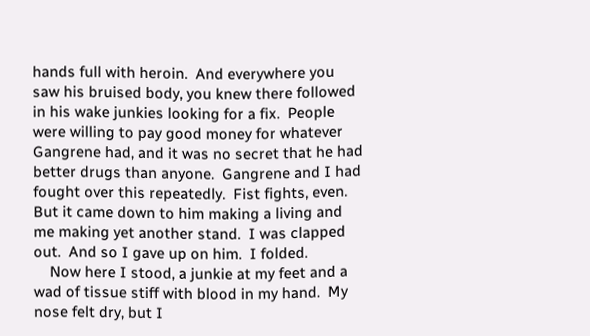hands full with heroin.  And everywhere you saw his bruised body, you knew there followed in his wake junkies looking for a fix.  People were willing to pay good money for whatever Gangrene had, and it was no secret that he had better drugs than anyone.  Gangrene and I had fought over this repeatedly.  Fist fights, even.  But it came down to him making a living and me making yet another stand.  I was clapped out.  And so I gave up on him.  I folded.
    Now here I stood, a junkie at my feet and a wad of tissue stiff with blood in my hand.  My nose felt dry, but I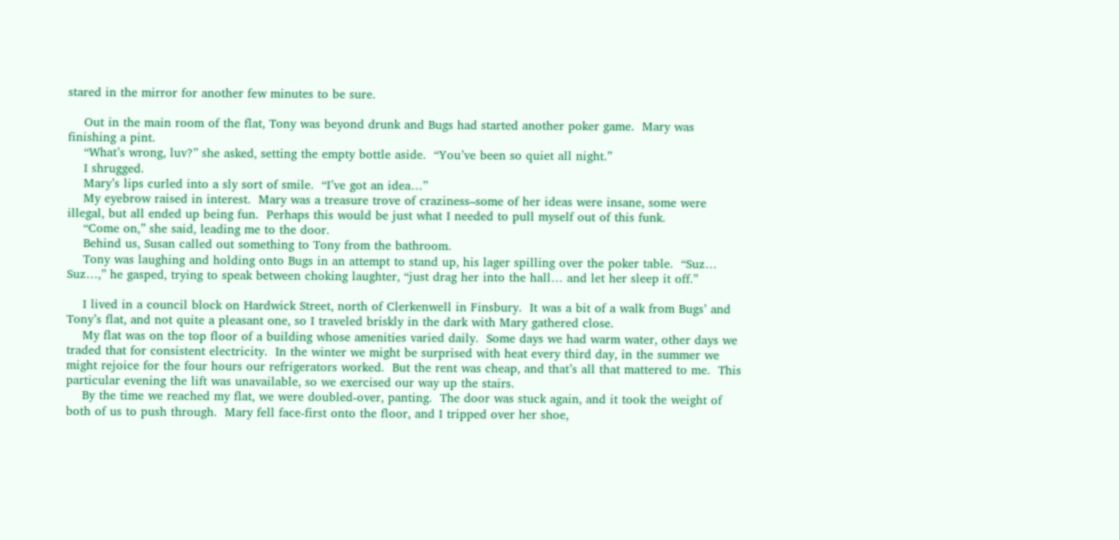stared in the mirror for another few minutes to be sure.

    Out in the main room of the flat, Tony was beyond drunk and Bugs had started another poker game.  Mary was finishing a pint.
    “What’s wrong, luv?” she asked, setting the empty bottle aside.  “You’ve been so quiet all night.”
    I shrugged.
    Mary’s lips curled into a sly sort of smile.  “I’ve got an idea…”
    My eyebrow raised in interest.  Mary was a treasure trove of craziness–some of her ideas were insane, some were illegal, but all ended up being fun.  Perhaps this would be just what I needed to pull myself out of this funk.
    “Come on,” she said, leading me to the door.
    Behind us, Susan called out something to Tony from the bathroom.
    Tony was laughing and holding onto Bugs in an attempt to stand up, his lager spilling over the poker table.  “Suz… Suz…,” he gasped, trying to speak between choking laughter, “just drag her into the hall… and let her sleep it off.”

    I lived in a council block on Hardwick Street, north of Clerkenwell in Finsbury.  It was a bit of a walk from Bugs’ and Tony’s flat, and not quite a pleasant one, so I traveled briskly in the dark with Mary gathered close.
    My flat was on the top floor of a building whose amenities varied daily.  Some days we had warm water, other days we traded that for consistent electricity.  In the winter we might be surprised with heat every third day, in the summer we might rejoice for the four hours our refrigerators worked.  But the rent was cheap, and that’s all that mattered to me.  This particular evening the lift was unavailable, so we exercised our way up the stairs.
    By the time we reached my flat, we were doubled-over, panting.  The door was stuck again, and it took the weight of both of us to push through.  Mary fell face-first onto the floor, and I tripped over her shoe,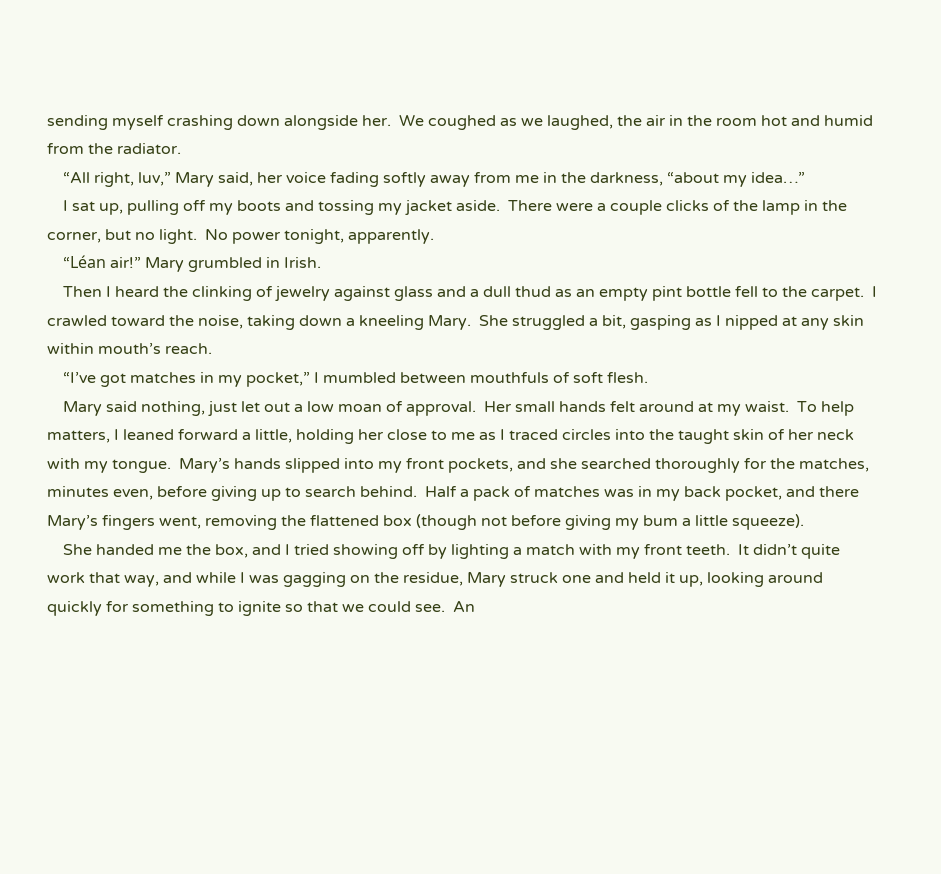sending myself crashing down alongside her.  We coughed as we laughed, the air in the room hot and humid from the radiator.
    “All right, luv,” Mary said, her voice fading softly away from me in the darkness, “about my idea…”
    I sat up, pulling off my boots and tossing my jacket aside.  There were a couple clicks of the lamp in the corner, but no light.  No power tonight, apparently.
    “Léan air!” Mary grumbled in Irish.
    Then I heard the clinking of jewelry against glass and a dull thud as an empty pint bottle fell to the carpet.  I crawled toward the noise, taking down a kneeling Mary.  She struggled a bit, gasping as I nipped at any skin within mouth’s reach.
    “I’ve got matches in my pocket,” I mumbled between mouthfuls of soft flesh.
    Mary said nothing, just let out a low moan of approval.  Her small hands felt around at my waist.  To help matters, I leaned forward a little, holding her close to me as I traced circles into the taught skin of her neck with my tongue.  Mary’s hands slipped into my front pockets, and she searched thoroughly for the matches, minutes even, before giving up to search behind.  Half a pack of matches was in my back pocket, and there Mary’s fingers went, removing the flattened box (though not before giving my bum a little squeeze).
    She handed me the box, and I tried showing off by lighting a match with my front teeth.  It didn’t quite work that way, and while I was gagging on the residue, Mary struck one and held it up, looking around quickly for something to ignite so that we could see.  An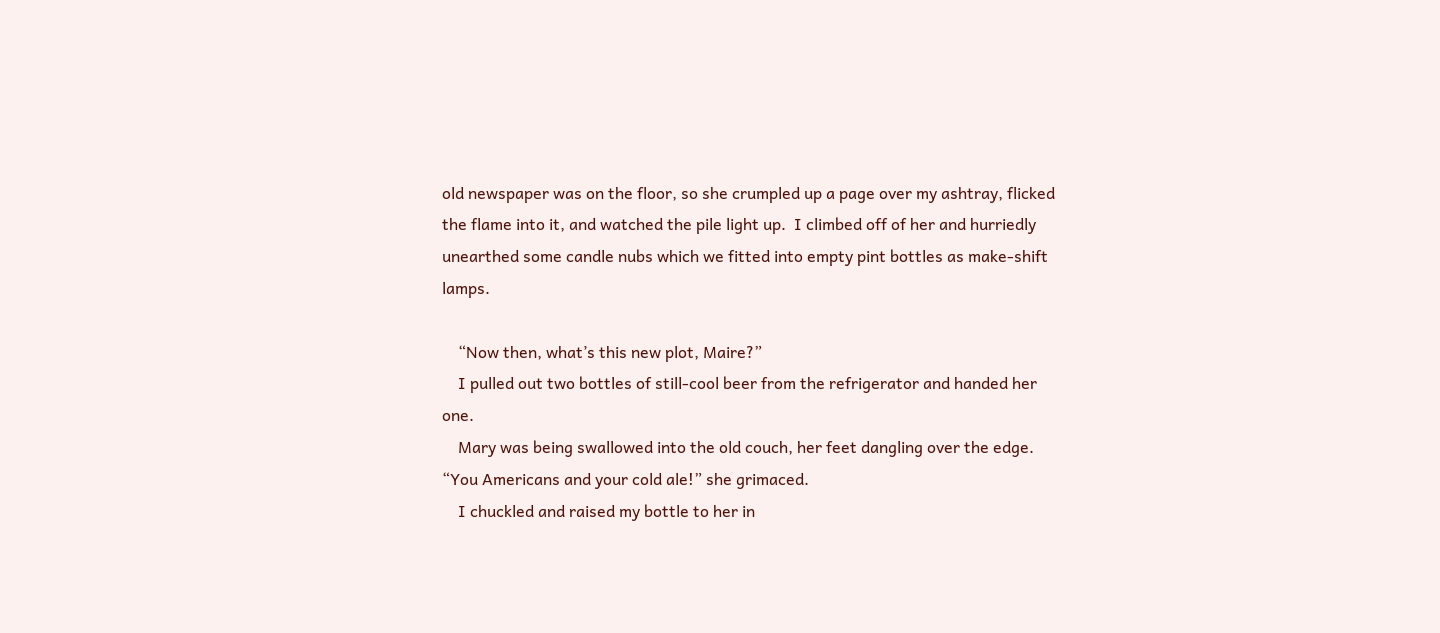old newspaper was on the floor, so she crumpled up a page over my ashtray, flicked the flame into it, and watched the pile light up.  I climbed off of her and hurriedly unearthed some candle nubs which we fitted into empty pint bottles as make-shift lamps.

    “Now then, what’s this new plot, Maire?”
    I pulled out two bottles of still-cool beer from the refrigerator and handed her one.
    Mary was being swallowed into the old couch, her feet dangling over the edge.  “You Americans and your cold ale!” she grimaced.
    I chuckled and raised my bottle to her in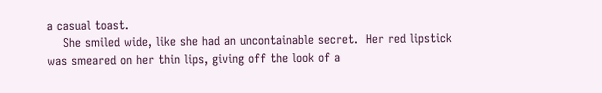a casual toast.
    She smiled wide, like she had an uncontainable secret.  Her red lipstick was smeared on her thin lips, giving off the look of a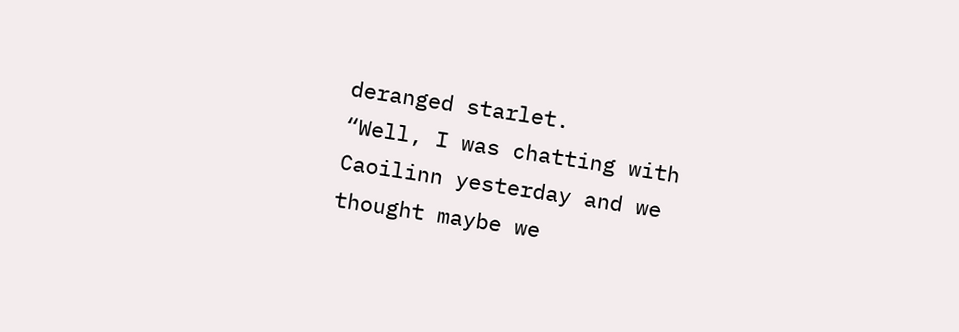deranged starlet.
“Well, I was chatting with Caoilinn yesterday and we thought maybe we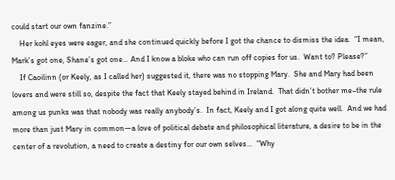could start our own fanzine.”
    Her kohl eyes were eager, and she continued quickly before I got the chance to dismiss the idea.  “I mean, Mark’s got one, Shane’s got one… And I know a bloke who can run off copies for us.  Want to? Please?”
    If Caoilinn (or Keely, as I called her) suggested it, there was no stopping Mary.  She and Mary had been lovers and were still so, despite the fact that Keely stayed behind in Ireland.  That didn’t bother me–the rule among us punks was that nobody was really anybody’s.  In fact, Keely and I got along quite well.  And we had more than just Mary in common—a love of political debate and philosophical literature, a desire to be in the center of a revolution, a need to create a destiny for our own selves…  “Why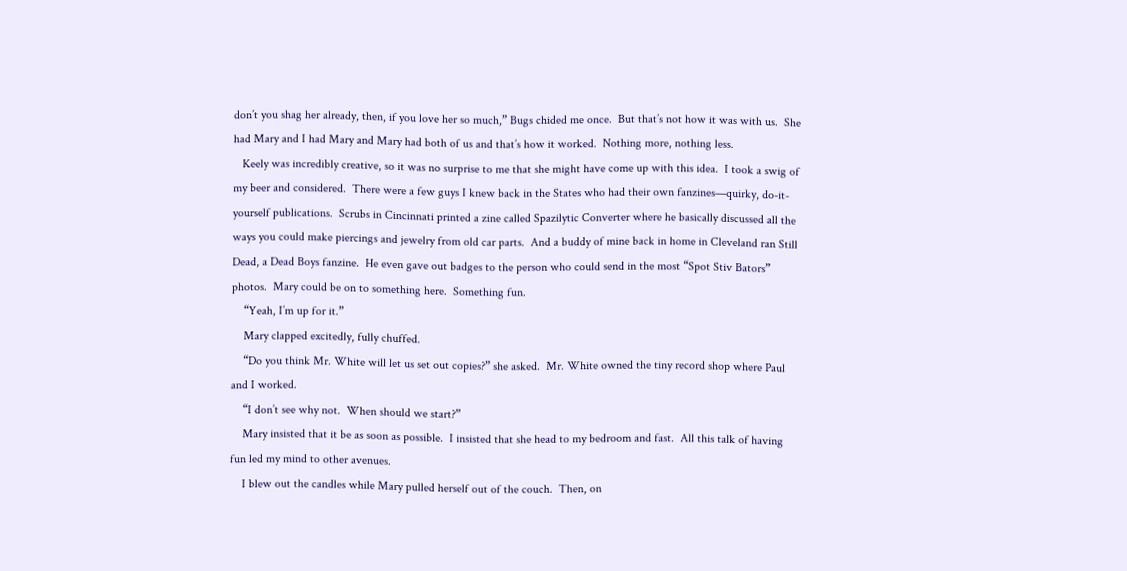don’t you shag her already, then, if you love her so much,” Bugs chided me once.  But that’s not how it was with us.  She had Mary and I had Mary and Mary had both of us and that’s how it worked.  Nothing more, nothing less.
   Keely was incredibly creative, so it was no surprise to me that she might have come up with this idea.  I took a swig of my beer and considered.  There were a few guys I knew back in the States who had their own fanzines—quirky, do-it-yourself publications.  Scrubs in Cincinnati printed a zine called Spazilytic Converter where he basically discussed all the ways you could make piercings and jewelry from old car parts.  And a buddy of mine back in home in Cleveland ran Still Dead, a Dead Boys fanzine.  He even gave out badges to the person who could send in the most “Spot Stiv Bators” photos.  Mary could be on to something here.  Something fun.
    “Yeah, I’m up for it.”
    Mary clapped excitedly, fully chuffed.
    “Do you think Mr. White will let us set out copies?” she asked.  Mr. White owned the tiny record shop where Paul and I worked.
    “I don’t see why not.  When should we start?”
    Mary insisted that it be as soon as possible.  I insisted that she head to my bedroom and fast.  All this talk of having fun led my mind to other avenues.
    I blew out the candles while Mary pulled herself out of the couch.  Then, on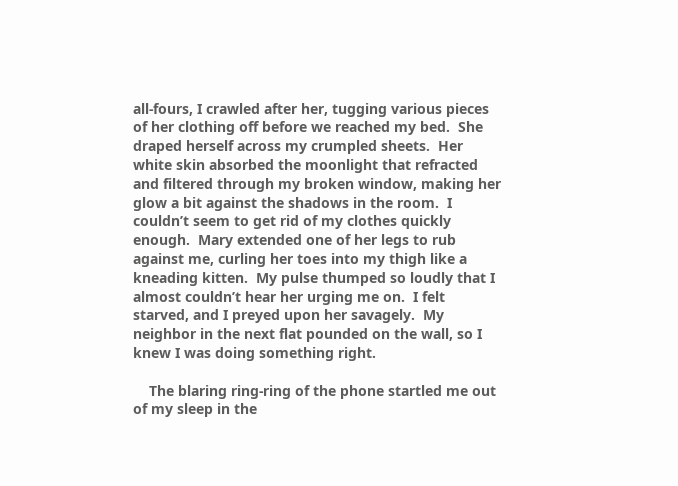all-fours, I crawled after her, tugging various pieces of her clothing off before we reached my bed.  She draped herself across my crumpled sheets.  Her white skin absorbed the moonlight that refracted and filtered through my broken window, making her glow a bit against the shadows in the room.  I couldn’t seem to get rid of my clothes quickly enough.  Mary extended one of her legs to rub against me, curling her toes into my thigh like a kneading kitten.  My pulse thumped so loudly that I almost couldn’t hear her urging me on.  I felt starved, and I preyed upon her savagely.  My neighbor in the next flat pounded on the wall, so I knew I was doing something right.

    The blaring ring-ring of the phone startled me out of my sleep in the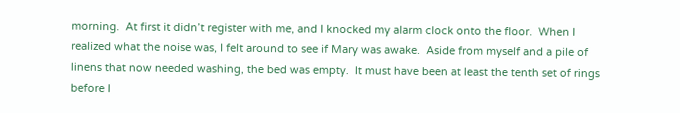morning.  At first it didn’t register with me, and I knocked my alarm clock onto the floor.  When I realized what the noise was, I felt around to see if Mary was awake.  Aside from myself and a pile of linens that now needed washing, the bed was empty.  It must have been at least the tenth set of rings before I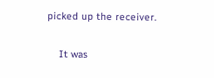picked up the receiver.

    It was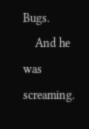Bugs.
    And he was screaming.